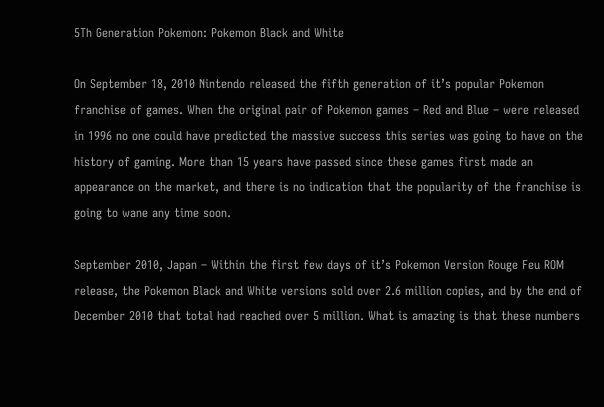5Th Generation Pokemon: Pokemon Black and White

On September 18, 2010 Nintendo released the fifth generation of it’s popular Pokemon franchise of games. When the original pair of Pokemon games – Red and Blue – were released in 1996 no one could have predicted the massive success this series was going to have on the history of gaming. More than 15 years have passed since these games first made an appearance on the market, and there is no indication that the popularity of the franchise is going to wane any time soon.

September 2010, Japan – Within the first few days of it’s Pokemon Version Rouge Feu ROM release, the Pokemon Black and White versions sold over 2.6 million copies, and by the end of December 2010 that total had reached over 5 million. What is amazing is that these numbers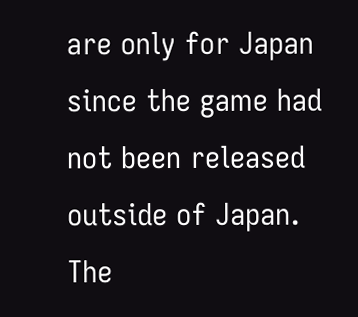are only for Japan since the game had not been released outside of Japan. The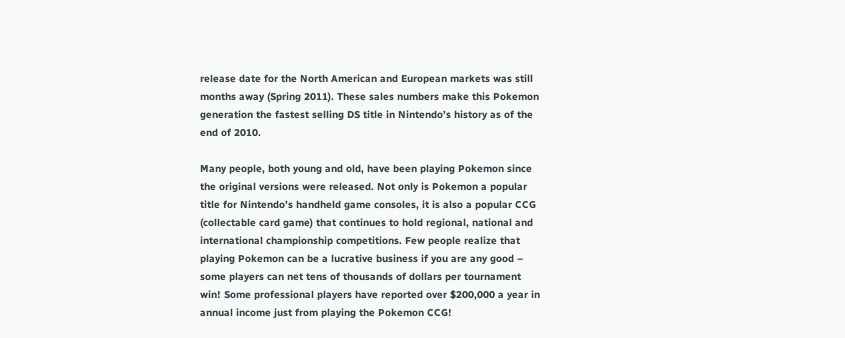release date for the North American and European markets was still months away (Spring 2011). These sales numbers make this Pokemon generation the fastest selling DS title in Nintendo’s history as of the end of 2010.

Many people, both young and old, have been playing Pokemon since the original versions were released. Not only is Pokemon a popular title for Nintendo’s handheld game consoles, it is also a popular CCG (collectable card game) that continues to hold regional, national and international championship competitions. Few people realize that playing Pokemon can be a lucrative business if you are any good – some players can net tens of thousands of dollars per tournament win! Some professional players have reported over $200,000 a year in annual income just from playing the Pokemon CCG!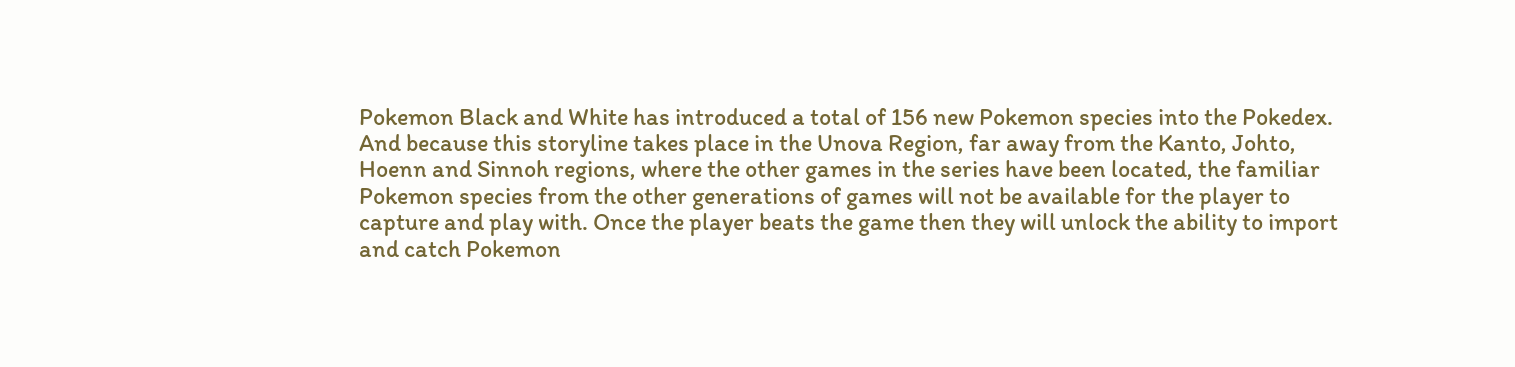Pokemon Black and White has introduced a total of 156 new Pokemon species into the Pokedex. And because this storyline takes place in the Unova Region, far away from the Kanto, Johto, Hoenn and Sinnoh regions, where the other games in the series have been located, the familiar Pokemon species from the other generations of games will not be available for the player to capture and play with. Once the player beats the game then they will unlock the ability to import and catch Pokemon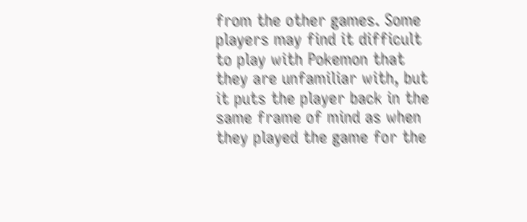from the other games. Some players may find it difficult to play with Pokemon that they are unfamiliar with, but it puts the player back in the same frame of mind as when they played the game for the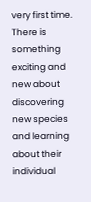very first time. There is something exciting and new about discovering new species and learning about their individual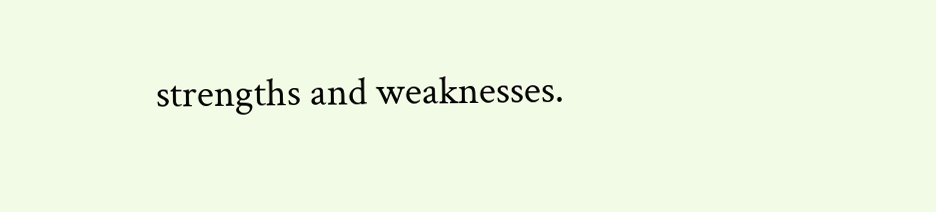strengths and weaknesses.